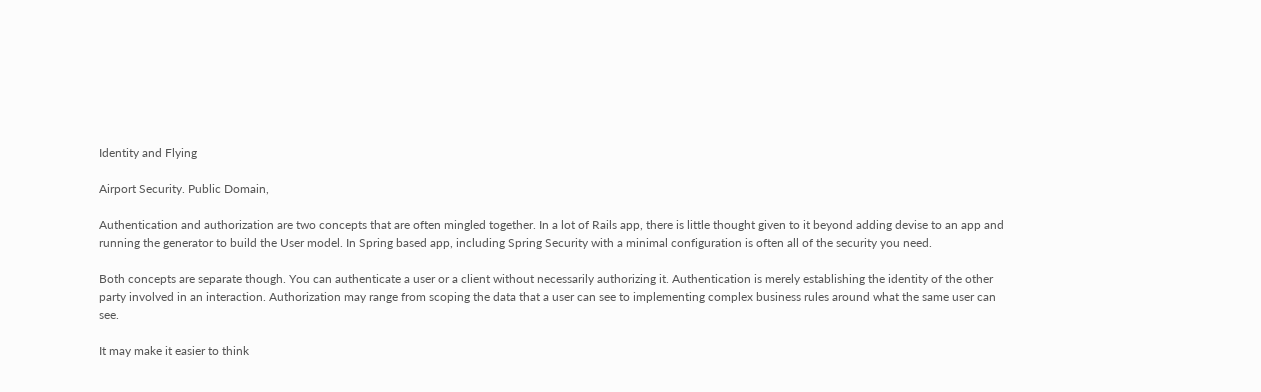Identity and Flying

Airport Security. Public Domain,

Authentication and authorization are two concepts that are often mingled together. In a lot of Rails app, there is little thought given to it beyond adding devise to an app and running the generator to build the User model. In Spring based app, including Spring Security with a minimal configuration is often all of the security you need.

Both concepts are separate though. You can authenticate a user or a client without necessarily authorizing it. Authentication is merely establishing the identity of the other party involved in an interaction. Authorization may range from scoping the data that a user can see to implementing complex business rules around what the same user can see.

It may make it easier to think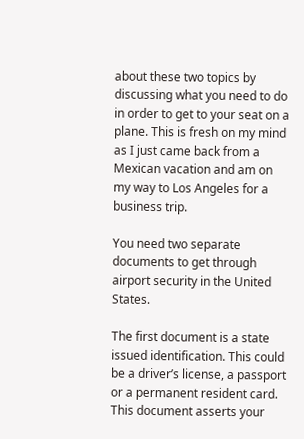about these two topics by discussing what you need to do in order to get to your seat on a plane. This is fresh on my mind as I just came back from a Mexican vacation and am on my way to Los Angeles for a business trip.

You need two separate documents to get through airport security in the United States.

The first document is a state issued identification. This could be a driver’s license, a passport or a permanent resident card. This document asserts your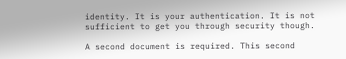identity. It is your authentication. It is not sufficient to get you through security though.

A second document is required. This second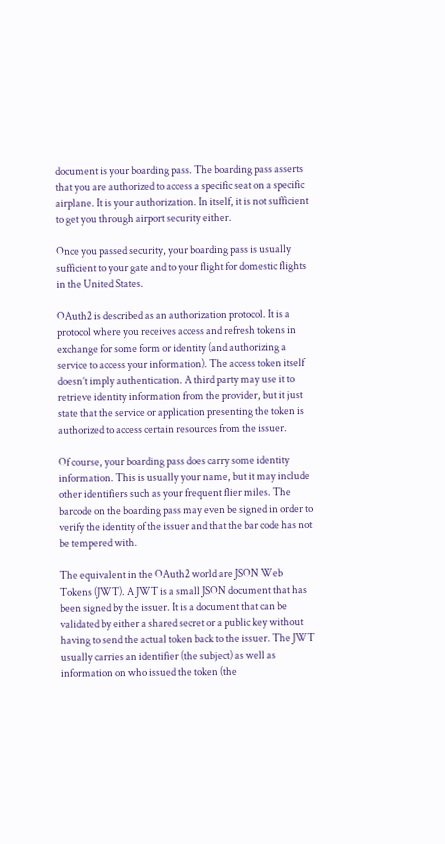document is your boarding pass. The boarding pass asserts that you are authorized to access a specific seat on a specific airplane. It is your authorization. In itself, it is not sufficient to get you through airport security either.

Once you passed security, your boarding pass is usually sufficient to your gate and to your flight for domestic flights in the United States.

OAuth2 is described as an authorization protocol. It is a protocol where you receives access and refresh tokens in exchange for some form or identity (and authorizing a service to access your information). The access token itself doesn’t imply authentication. A third party may use it to retrieve identity information from the provider, but it just state that the service or application presenting the token is authorized to access certain resources from the issuer.

Of course, your boarding pass does carry some identity information. This is usually your name, but it may include other identifiers such as your frequent flier miles. The barcode on the boarding pass may even be signed in order to verify the identity of the issuer and that the bar code has not be tempered with.

The equivalent in the OAuth2 world are JSON Web Tokens (JWT). A JWT is a small JSON document that has been signed by the issuer. It is a document that can be validated by either a shared secret or a public key without having to send the actual token back to the issuer. The JWT usually carries an identifier (the subject) as well as information on who issued the token (the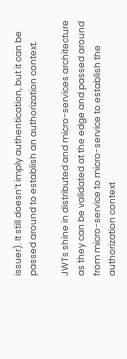issuer). It still doesn’t imply authentication, but it can be passed around to establish an authorization context.

JWTs shine in distributed and micro-services architecture as they can be validated at the edge and passed around from micro-service to micro-service to establish the authorization context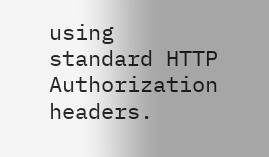using standard HTTP Authorization headers.